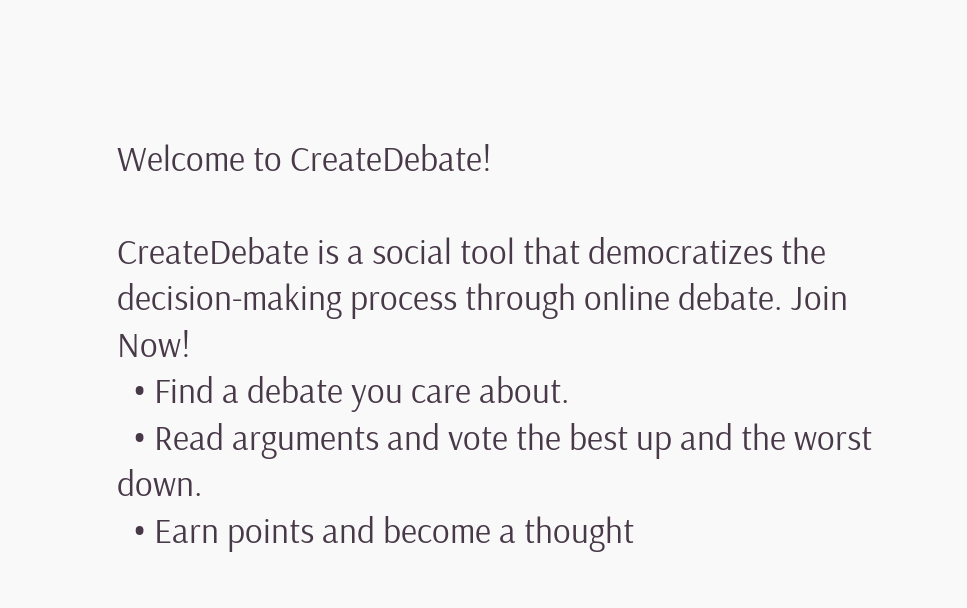Welcome to CreateDebate!

CreateDebate is a social tool that democratizes the decision-making process through online debate. Join Now!
  • Find a debate you care about.
  • Read arguments and vote the best up and the worst down.
  • Earn points and become a thought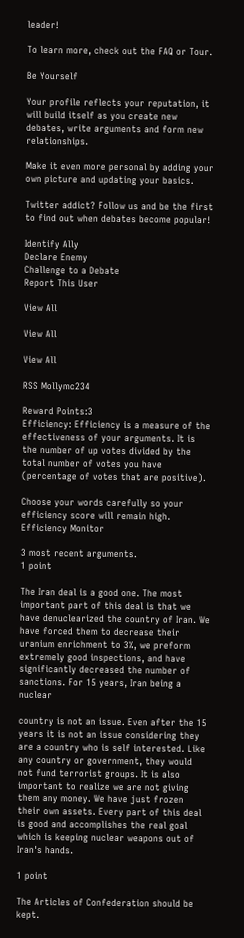leader!

To learn more, check out the FAQ or Tour.

Be Yourself

Your profile reflects your reputation, it will build itself as you create new debates, write arguments and form new relationships.

Make it even more personal by adding your own picture and updating your basics.

Twitter addict? Follow us and be the first to find out when debates become popular!

Identify Ally
Declare Enemy
Challenge to a Debate
Report This User

View All

View All

View All

RSS Mollymc234

Reward Points:3
Efficiency: Efficiency is a measure of the effectiveness of your arguments. It is the number of up votes divided by the total number of votes you have (percentage of votes that are positive).

Choose your words carefully so your efficiency score will remain high.
Efficiency Monitor

3 most recent arguments.
1 point

The Iran deal is a good one. The most important part of this deal is that we have denuclearized the country of Iran. We have forced them to decrease their uranium enrichment to 3%, we preform extremely good inspections, and have significantly decreased the number of sanctions. For 15 years, Iran being a nuclear

country is not an issue. Even after the 15 years it is not an issue considering they are a country who is self interested. Like any country or government, they would not fund terrorist groups. It is also important to realize we are not giving them any money. We have just frozen their own assets. Every part of this deal is good and accomplishes the real goal which is keeping nuclear weapons out of Iran's hands.

1 point

The Articles of Confederation should be kept.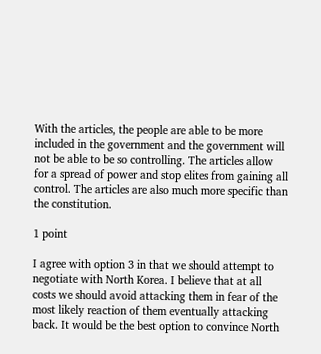With the articles, the people are able to be more included in the government and the government will not be able to be so controlling. The articles allow for a spread of power and stop elites from gaining all control. The articles are also much more specific than the constitution.

1 point

I agree with option 3 in that we should attempt to negotiate with North Korea. I believe that at all costs we should avoid attacking them in fear of the most likely reaction of them eventually attacking back. It would be the best option to convince North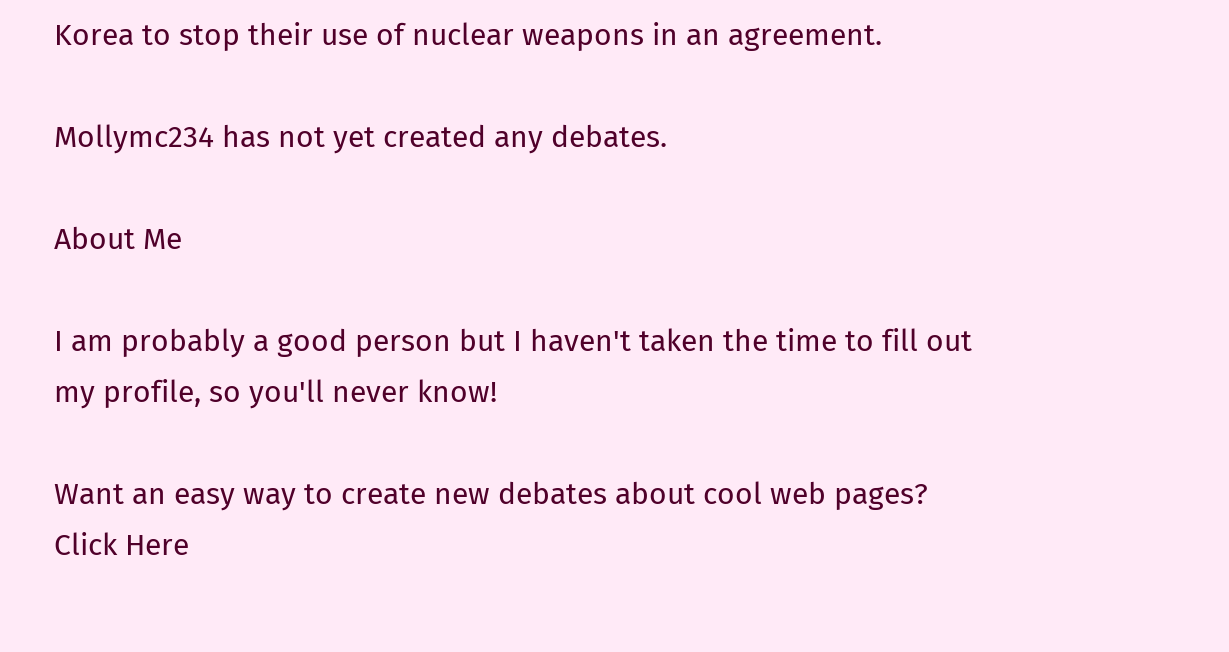Korea to stop their use of nuclear weapons in an agreement.

Mollymc234 has not yet created any debates.

About Me

I am probably a good person but I haven't taken the time to fill out my profile, so you'll never know!

Want an easy way to create new debates about cool web pages? Click Here